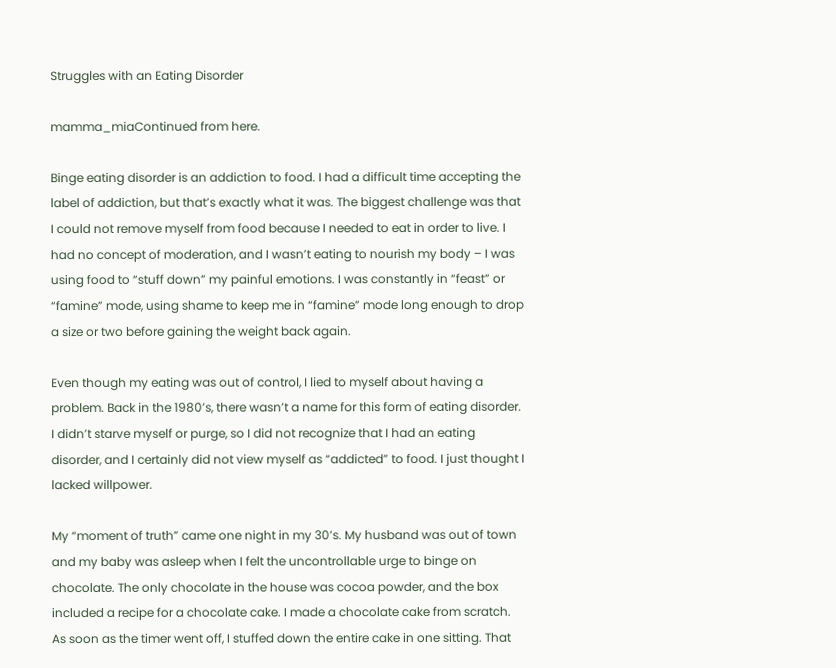Struggles with an Eating Disorder

mamma_miaContinued from here.

Binge eating disorder is an addiction to food. I had a difficult time accepting the label of addiction, but that’s exactly what it was. The biggest challenge was that I could not remove myself from food because I needed to eat in order to live. I had no concept of moderation, and I wasn’t eating to nourish my body – I was using food to “stuff down” my painful emotions. I was constantly in “feast” or “famine” mode, using shame to keep me in “famine” mode long enough to drop a size or two before gaining the weight back again.

Even though my eating was out of control, I lied to myself about having a problem. Back in the 1980’s, there wasn’t a name for this form of eating disorder. I didn’t starve myself or purge, so I did not recognize that I had an eating disorder, and I certainly did not view myself as “addicted” to food. I just thought I lacked willpower.

My “moment of truth” came one night in my 30’s. My husband was out of town and my baby was asleep when I felt the uncontrollable urge to binge on chocolate. The only chocolate in the house was cocoa powder, and the box included a recipe for a chocolate cake. I made a chocolate cake from scratch. As soon as the timer went off, I stuffed down the entire cake in one sitting. That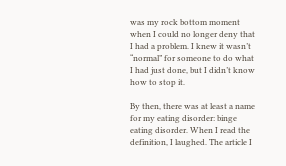was my rock bottom moment when I could no longer deny that I had a problem. I knew it wasn’t “normal” for someone to do what I had just done, but I didn’t know how to stop it.

By then, there was at least a name for my eating disorder: binge eating disorder. When I read the definition, I laughed. The article I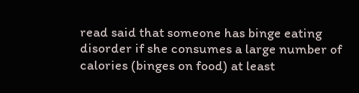read said that someone has binge eating disorder if she consumes a large number of calories (binges on food) at least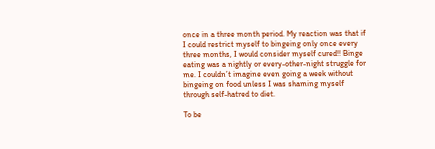once in a three month period. My reaction was that if I could restrict myself to bingeing only once every three months, I would consider myself cured!! Binge eating was a nightly or every-other-night struggle for me. I couldn’t imagine even going a week without bingeing on food unless I was shaming myself through self-hatred to diet.

To be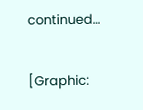continued…

[Graphic: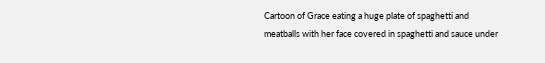Cartoon of Grace eating a huge plate of spaghetti and meatballs with her face covered in spaghetti and sauce under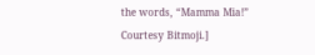the words, “Mamma Mia!” Courtesy Bitmoji.]